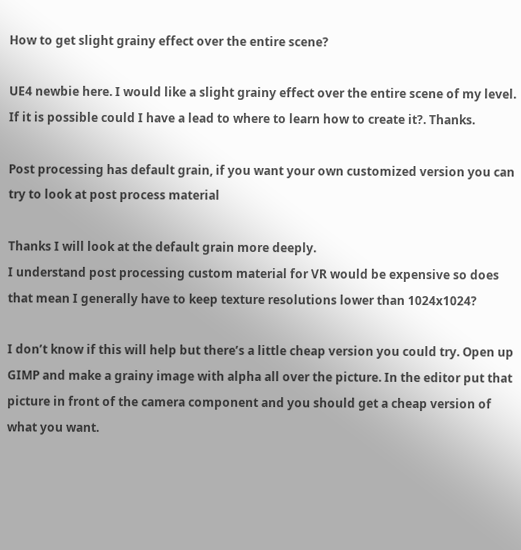How to get slight grainy effect over the entire scene?

UE4 newbie here. I would like a slight grainy effect over the entire scene of my level. If it is possible could I have a lead to where to learn how to create it?. Thanks.

Post processing has default grain, if you want your own customized version you can try to look at post process material

Thanks I will look at the default grain more deeply.
I understand post processing custom material for VR would be expensive so does that mean I generally have to keep texture resolutions lower than 1024x1024?

I don’t know if this will help but there’s a little cheap version you could try. Open up GIMP and make a grainy image with alpha all over the picture. In the editor put that picture in front of the camera component and you should get a cheap version of what you want.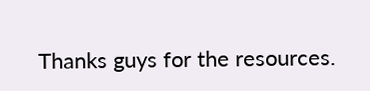Thanks guys for the resources.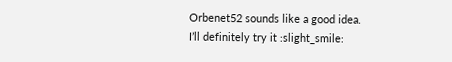Orbenet52 sounds like a good idea. I’ll definitely try it :slight_smile: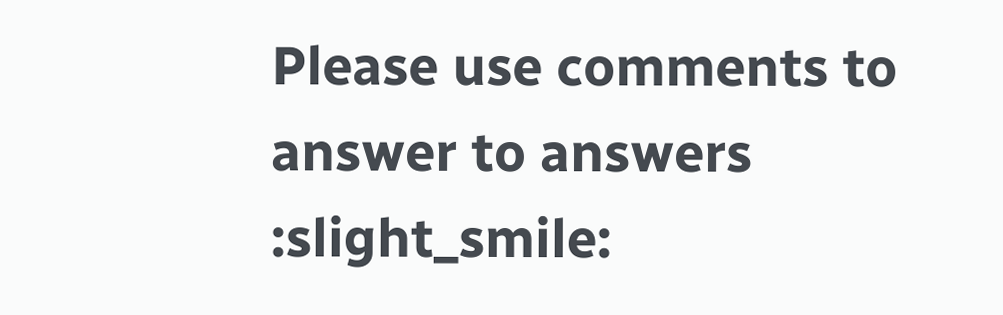Please use comments to answer to answers :slight_smile: